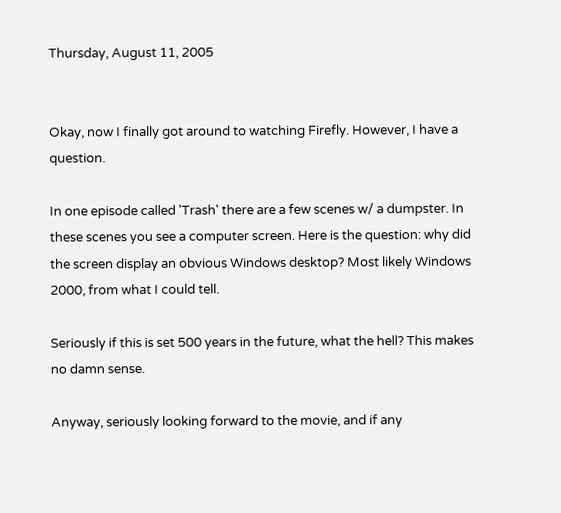Thursday, August 11, 2005


Okay, now I finally got around to watching Firefly. However, I have a question.

In one episode called 'Trash' there are a few scenes w/ a dumpster. In these scenes you see a computer screen. Here is the question: why did the screen display an obvious Windows desktop? Most likely Windows 2000, from what I could tell.

Seriously if this is set 500 years in the future, what the hell? This makes no damn sense.

Anyway, seriously looking forward to the movie, and if any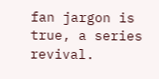fan jargon is true, a series revival.